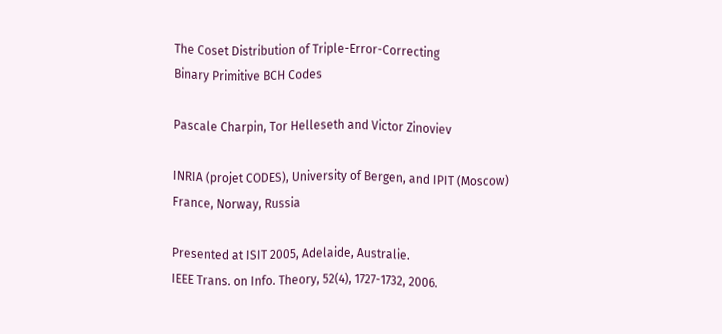The Coset Distribution of Triple-Error-Correcting
Binary Primitive BCH Codes

Pascale Charpin, Tor Helleseth and Victor Zinoviev

INRIA (projet CODES), University of Bergen, and IPIT (Moscow)
France, Norway, Russia

Presented at ISIT 2005, Adelaide, Australie.
IEEE Trans. on Info. Theory, 52(4), 1727-1732, 2006.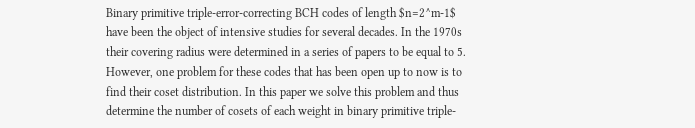Binary primitive triple-error-correcting BCH codes of length $n=2^m-1$ have been the object of intensive studies for several decades. In the 1970s their covering radius were determined in a series of papers to be equal to 5. However, one problem for these codes that has been open up to now is to find their coset distribution. In this paper we solve this problem and thus determine the number of cosets of each weight in binary primitive triple-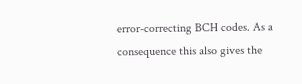error-correcting BCH codes. As a consequence this also gives the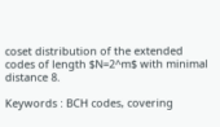coset distribution of the extended codes of length $N=2^m$ with minimal distance 8.

Keywords : BCH codes, covering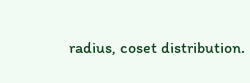radius, coset distribution.